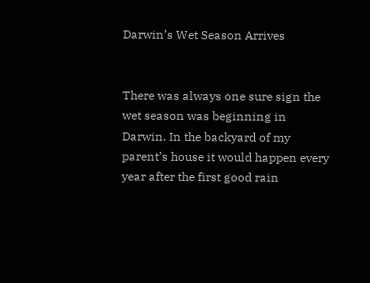Darwin’s Wet Season Arrives


There was always one sure sign the wet season was beginning in Darwin. In the backyard of my parent’s house it would happen every year after the first good rain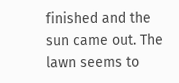finished and the sun came out. The lawn seems to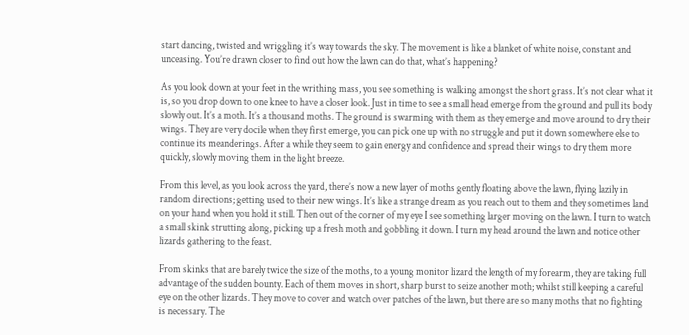start dancing, twisted and wriggling it’s way towards the sky. The movement is like a blanket of white noise, constant and unceasing. You’re drawn closer to find out how the lawn can do that, what’s happening?

As you look down at your feet in the writhing mass, you see something is walking amongst the short grass. It’s not clear what it is, so you drop down to one knee to have a closer look. Just in time to see a small head emerge from the ground and pull its body slowly out. It’s a moth. It’s a thousand moths. The ground is swarming with them as they emerge and move around to dry their wings. They are very docile when they first emerge, you can pick one up with no struggle and put it down somewhere else to continue its meanderings. After a while they seem to gain energy and confidence and spread their wings to dry them more quickly, slowly moving them in the light breeze.

From this level, as you look across the yard, there’s now a new layer of moths gently floating above the lawn, flying lazily in random directions; getting used to their new wings. It’s like a strange dream as you reach out to them and they sometimes land on your hand when you hold it still. Then out of the corner of my eye I see something larger moving on the lawn. I turn to watch a small skink strutting along, picking up a fresh moth and gobbling it down. I turn my head around the lawn and notice other lizards gathering to the feast.

From skinks that are barely twice the size of the moths, to a young monitor lizard the length of my forearm, they are taking full advantage of the sudden bounty. Each of them moves in short, sharp burst to seize another moth; whilst still keeping a careful eye on the other lizards. They move to cover and watch over patches of the lawn, but there are so many moths that no fighting is necessary. The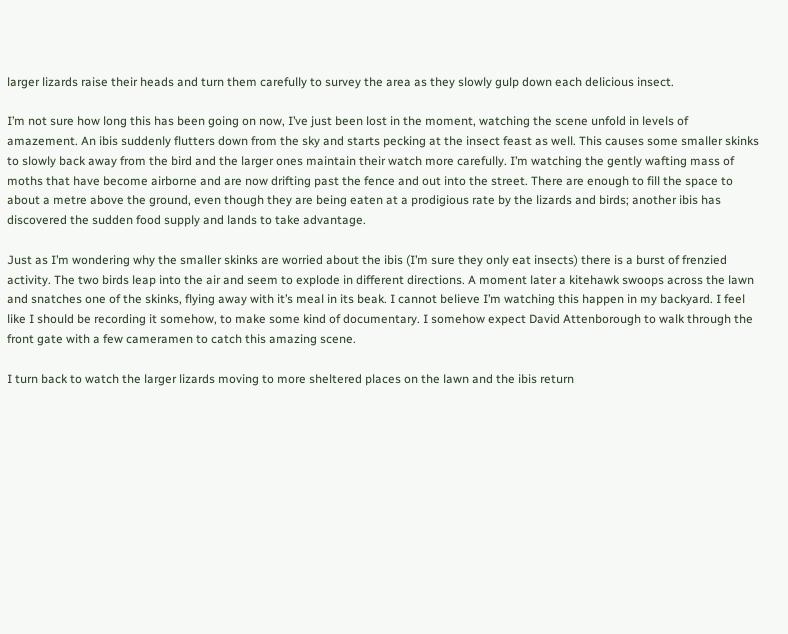larger lizards raise their heads and turn them carefully to survey the area as they slowly gulp down each delicious insect.

I’m not sure how long this has been going on now, I’ve just been lost in the moment, watching the scene unfold in levels of amazement. An ibis suddenly flutters down from the sky and starts pecking at the insect feast as well. This causes some smaller skinks to slowly back away from the bird and the larger ones maintain their watch more carefully. I’m watching the gently wafting mass of moths that have become airborne and are now drifting past the fence and out into the street. There are enough to fill the space to about a metre above the ground, even though they are being eaten at a prodigious rate by the lizards and birds; another ibis has discovered the sudden food supply and lands to take advantage.

Just as I’m wondering why the smaller skinks are worried about the ibis (I’m sure they only eat insects) there is a burst of frenzied activity. The two birds leap into the air and seem to explode in different directions. A moment later a kitehawk swoops across the lawn and snatches one of the skinks, flying away with it’s meal in its beak. I cannot believe I’m watching this happen in my backyard. I feel like I should be recording it somehow, to make some kind of documentary. I somehow expect David Attenborough to walk through the front gate with a few cameramen to catch this amazing scene.

I turn back to watch the larger lizards moving to more sheltered places on the lawn and the ibis return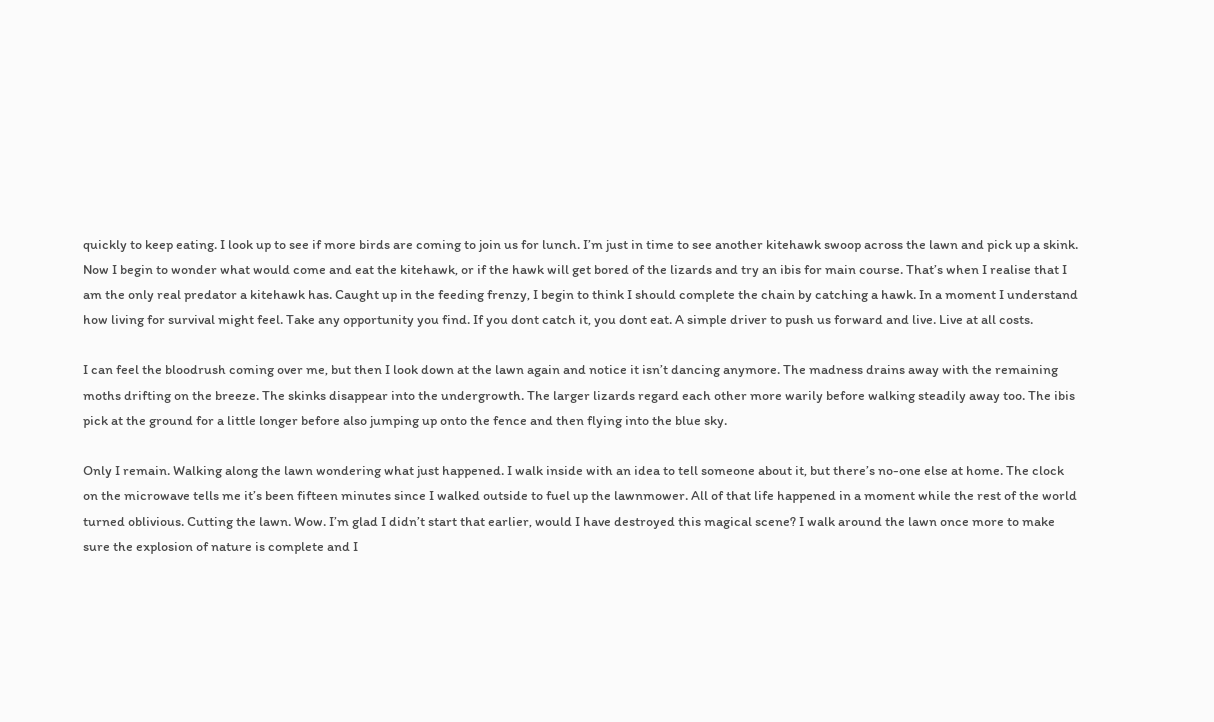quickly to keep eating. I look up to see if more birds are coming to join us for lunch. I’m just in time to see another kitehawk swoop across the lawn and pick up a skink. Now I begin to wonder what would come and eat the kitehawk, or if the hawk will get bored of the lizards and try an ibis for main course. That’s when I realise that I am the only real predator a kitehawk has. Caught up in the feeding frenzy, I begin to think I should complete the chain by catching a hawk. In a moment I understand how living for survival might feel. Take any opportunity you find. If you dont catch it, you dont eat. A simple driver to push us forward and live. Live at all costs.

I can feel the bloodrush coming over me, but then I look down at the lawn again and notice it isn’t dancing anymore. The madness drains away with the remaining moths drifting on the breeze. The skinks disappear into the undergrowth. The larger lizards regard each other more warily before walking steadily away too. The ibis pick at the ground for a little longer before also jumping up onto the fence and then flying into the blue sky.

Only I remain. Walking along the lawn wondering what just happened. I walk inside with an idea to tell someone about it, but there’s no-one else at home. The clock on the microwave tells me it’s been fifteen minutes since I walked outside to fuel up the lawnmower. All of that life happened in a moment while the rest of the world turned oblivious. Cutting the lawn. Wow. I’m glad I didn’t start that earlier, would I have destroyed this magical scene? I walk around the lawn once more to make sure the explosion of nature is complete and I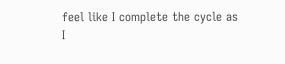feel like I complete the cycle as I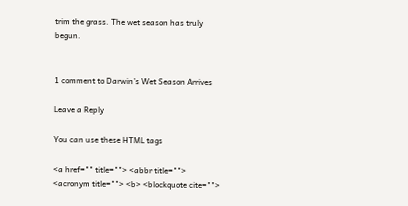trim the grass. The wet season has truly begun.


1 comment to Darwin’s Wet Season Arrives

Leave a Reply

You can use these HTML tags

<a href="" title=""> <abbr title=""> <acronym title=""> <b> <blockquote cite="">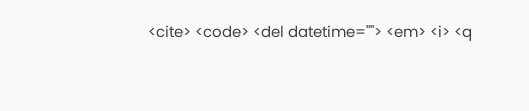<cite> <code> <del datetime=""> <em> <i> <q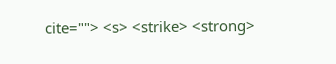cite=""> <s> <strike> <strong>